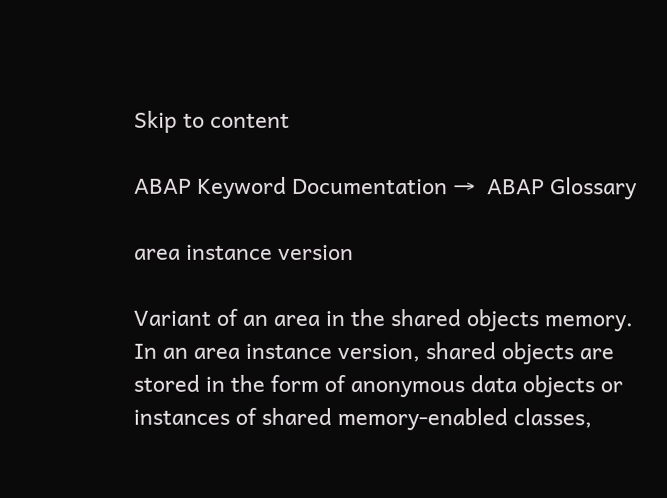Skip to content

ABAP Keyword Documentation →  ABAP Glossary

area instance version

Variant of an area in the shared objects memory. In an area instance version, shared objects are stored in the form of anonymous data objects or instances of shared memory-enabled classes,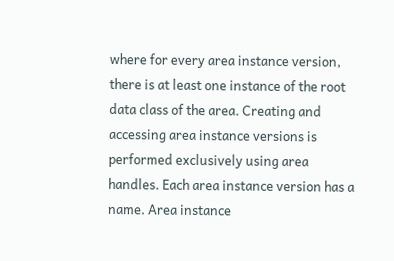where for every area instance version, there is at least one instance of the root data class of the area. Creating and accessing area instance versions is performed exclusively using area handles. Each area instance version has a name. Area instance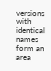versions with identical names form an area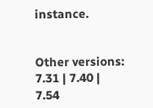instance.


Other versions: 7.31 | 7.40 | 7.54